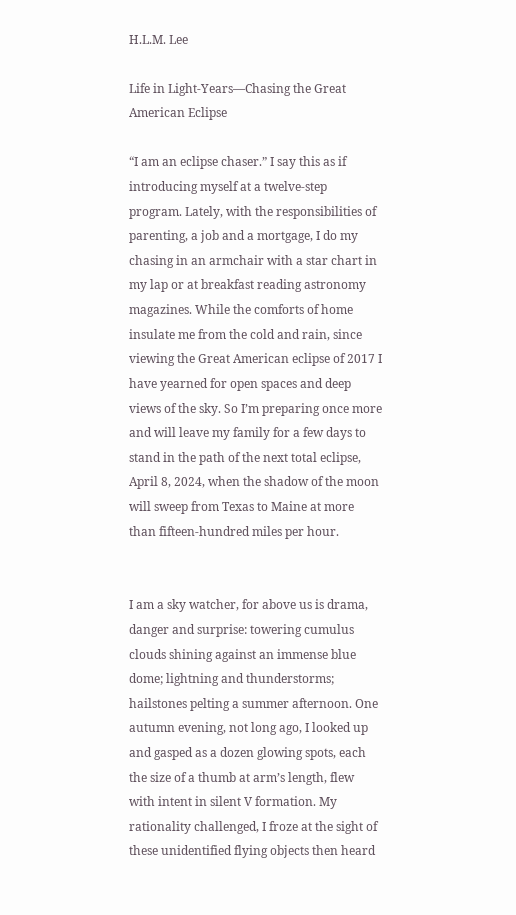H.L.M. Lee

Life in Light-Years—Chasing the Great American Eclipse

“I am an eclipse chaser.” I say this as if introducing myself at a twelve-step program. Lately, with the responsibilities of parenting, a job and a mortgage, I do my chasing in an armchair with a star chart in my lap or at breakfast reading astronomy magazines. While the comforts of home insulate me from the cold and rain, since viewing the Great American eclipse of 2017 I have yearned for open spaces and deep views of the sky. So I’m preparing once more and will leave my family for a few days to stand in the path of the next total eclipse, April 8, 2024, when the shadow of the moon will sweep from Texas to Maine at more than fifteen-hundred miles per hour.


I am a sky watcher, for above us is drama, danger and surprise: towering cumulus clouds shining against an immense blue dome; lightning and thunderstorms; hailstones pelting a summer afternoon. One autumn evening, not long ago, I looked up and gasped as a dozen glowing spots, each the size of a thumb at arm’s length, flew with intent in silent V formation. My rationality challenged, I froze at the sight of these unidentified flying objects then heard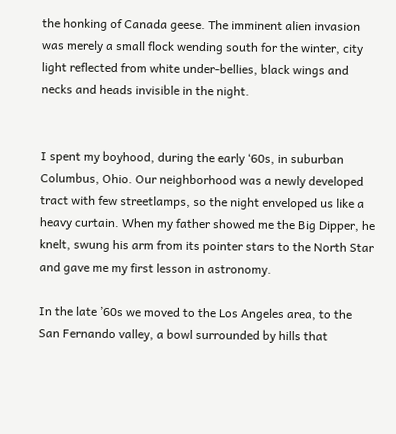the honking of Canada geese. The imminent alien invasion was merely a small flock wending south for the winter, city light reflected from white under-bellies, black wings and necks and heads invisible in the night.


I spent my boyhood, during the early ‘60s, in suburban Columbus, Ohio. Our neighborhood was a newly developed tract with few streetlamps, so the night enveloped us like a heavy curtain. When my father showed me the Big Dipper, he knelt, swung his arm from its pointer stars to the North Star and gave me my first lesson in astronomy.

In the late ’60s we moved to the Los Angeles area, to the San Fernando valley, a bowl surrounded by hills that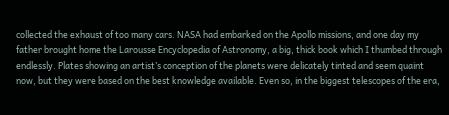collected the exhaust of too many cars. NASA had embarked on the Apollo missions, and one day my father brought home the Larousse Encyclopedia of Astronomy, a big, thick book which I thumbed through endlessly. Plates showing an artist’s conception of the planets were delicately tinted and seem quaint now, but they were based on the best knowledge available. Even so, in the biggest telescopes of the era,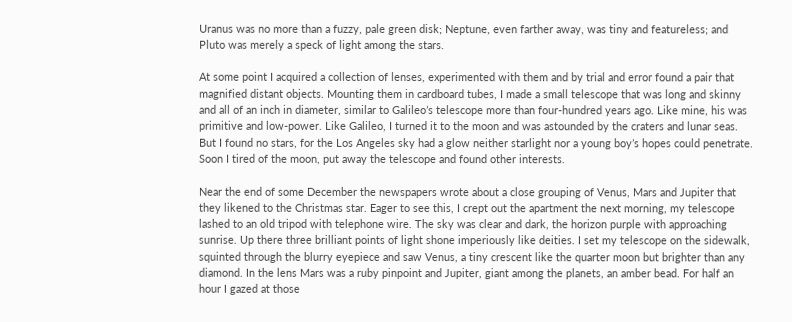Uranus was no more than a fuzzy, pale green disk; Neptune, even farther away, was tiny and featureless; and Pluto was merely a speck of light among the stars.

At some point I acquired a collection of lenses, experimented with them and by trial and error found a pair that magnified distant objects. Mounting them in cardboard tubes, I made a small telescope that was long and skinny and all of an inch in diameter, similar to Galileo’s telescope more than four-hundred years ago. Like mine, his was primitive and low-power. Like Galileo, I turned it to the moon and was astounded by the craters and lunar seas. But I found no stars, for the Los Angeles sky had a glow neither starlight nor a young boy’s hopes could penetrate. Soon I tired of the moon, put away the telescope and found other interests.

Near the end of some December the newspapers wrote about a close grouping of Venus, Mars and Jupiter that they likened to the Christmas star. Eager to see this, I crept out the apartment the next morning, my telescope lashed to an old tripod with telephone wire. The sky was clear and dark, the horizon purple with approaching sunrise. Up there three brilliant points of light shone imperiously like deities. I set my telescope on the sidewalk, squinted through the blurry eyepiece and saw Venus, a tiny crescent like the quarter moon but brighter than any diamond. In the lens Mars was a ruby pinpoint and Jupiter, giant among the planets, an amber bead. For half an hour I gazed at those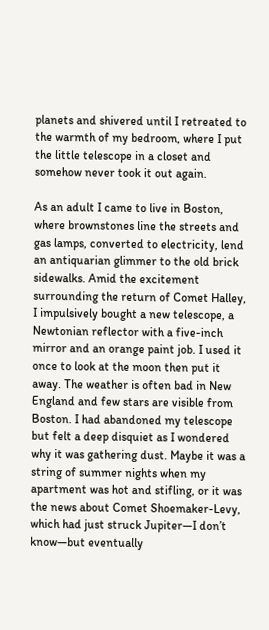planets and shivered until I retreated to the warmth of my bedroom, where I put the little telescope in a closet and somehow never took it out again.

As an adult I came to live in Boston, where brownstones line the streets and gas lamps, converted to electricity, lend an antiquarian glimmer to the old brick sidewalks. Amid the excitement surrounding the return of Comet Halley, I impulsively bought a new telescope, a Newtonian reflector with a five-inch mirror and an orange paint job. I used it once to look at the moon then put it away. The weather is often bad in New England and few stars are visible from Boston. I had abandoned my telescope but felt a deep disquiet as I wondered why it was gathering dust. Maybe it was a string of summer nights when my apartment was hot and stifling, or it was the news about Comet Shoemaker-Levy, which had just struck Jupiter—I don’t know—but eventually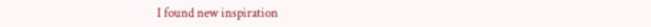I found new inspiration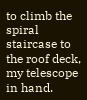to climb the spiral staircase to the roof deck, my telescope in hand.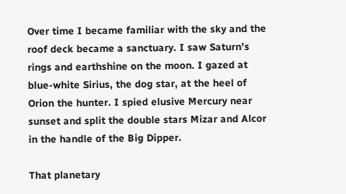Over time I became familiar with the sky and the roof deck became a sanctuary. I saw Saturn’s rings and earthshine on the moon. I gazed at blue-white Sirius, the dog star, at the heel of Orion the hunter. I spied elusive Mercury near sunset and split the double stars Mizar and Alcor in the handle of the Big Dipper.

That planetary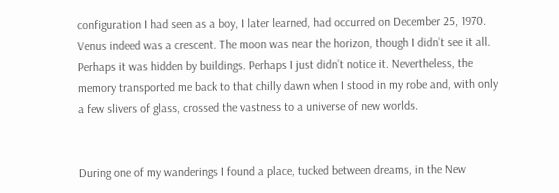configuration I had seen as a boy, I later learned, had occurred on December 25, 1970. Venus indeed was a crescent. The moon was near the horizon, though I didn’t see it all. Perhaps it was hidden by buildings. Perhaps I just didn’t notice it. Nevertheless, the memory transported me back to that chilly dawn when I stood in my robe and, with only a few slivers of glass, crossed the vastness to a universe of new worlds.


During one of my wanderings I found a place, tucked between dreams, in the New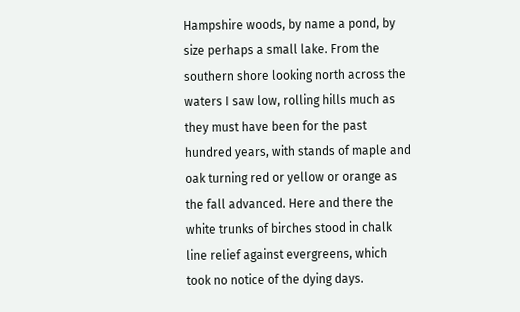Hampshire woods, by name a pond, by size perhaps a small lake. From the southern shore looking north across the waters I saw low, rolling hills much as they must have been for the past hundred years, with stands of maple and oak turning red or yellow or orange as the fall advanced. Here and there the white trunks of birches stood in chalk line relief against evergreens, which took no notice of the dying days.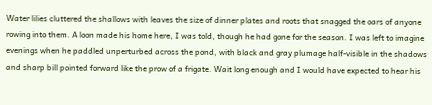Water lilies cluttered the shallows with leaves the size of dinner plates and roots that snagged the oars of anyone rowing into them. A loon made his home here, I was told, though he had gone for the season. I was left to imagine evenings when he paddled unperturbed across the pond, with black and gray plumage half-visible in the shadows and sharp bill pointed forward like the prow of a frigate. Wait long enough and I would have expected to hear his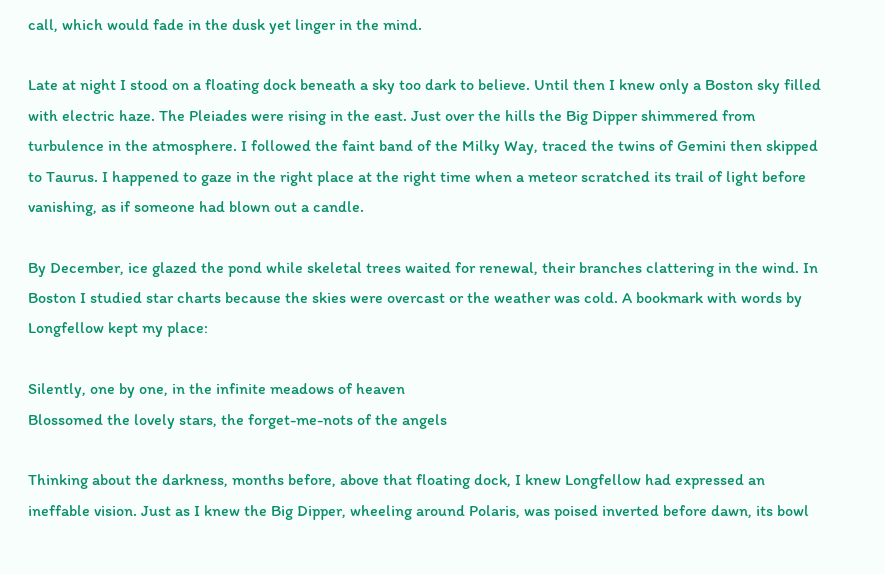call, which would fade in the dusk yet linger in the mind.

Late at night I stood on a floating dock beneath a sky too dark to believe. Until then I knew only a Boston sky filled with electric haze. The Pleiades were rising in the east. Just over the hills the Big Dipper shimmered from turbulence in the atmosphere. I followed the faint band of the Milky Way, traced the twins of Gemini then skipped to Taurus. I happened to gaze in the right place at the right time when a meteor scratched its trail of light before vanishing, as if someone had blown out a candle.

By December, ice glazed the pond while skeletal trees waited for renewal, their branches clattering in the wind. In Boston I studied star charts because the skies were overcast or the weather was cold. A bookmark with words by Longfellow kept my place:

Silently, one by one, in the infinite meadows of heaven
Blossomed the lovely stars, the forget-me-nots of the angels

Thinking about the darkness, months before, above that floating dock, I knew Longfellow had expressed an ineffable vision. Just as I knew the Big Dipper, wheeling around Polaris, was poised inverted before dawn, its bowl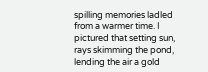spilling memories ladled from a warmer time. I pictured that setting sun, rays skimming the pond, lending the air a gold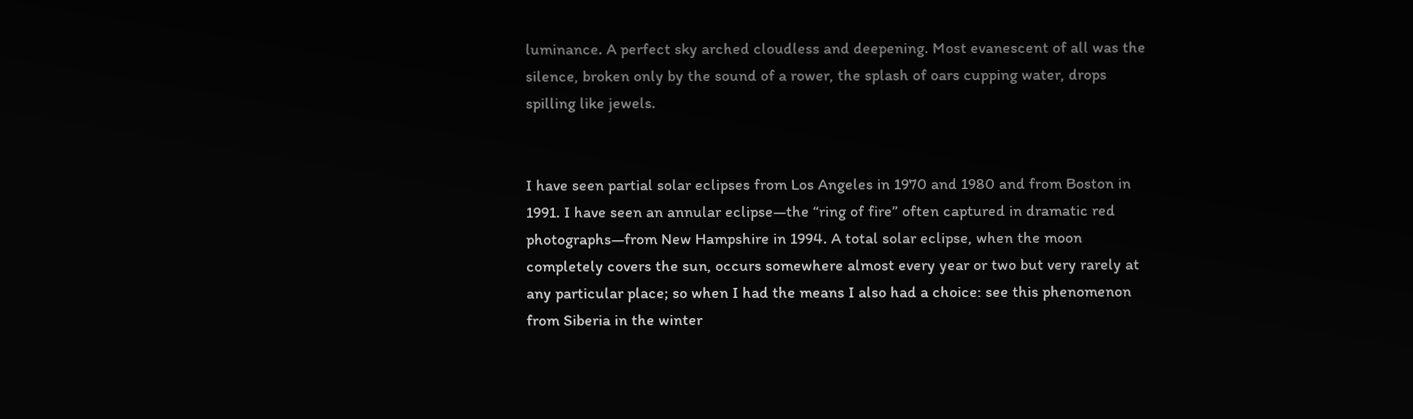luminance. A perfect sky arched cloudless and deepening. Most evanescent of all was the silence, broken only by the sound of a rower, the splash of oars cupping water, drops spilling like jewels.


I have seen partial solar eclipses from Los Angeles in 1970 and 1980 and from Boston in 1991. I have seen an annular eclipse—the “ring of fire” often captured in dramatic red photographs—from New Hampshire in 1994. A total solar eclipse, when the moon completely covers the sun, occurs somewhere almost every year or two but very rarely at any particular place; so when I had the means I also had a choice: see this phenomenon from Siberia in the winter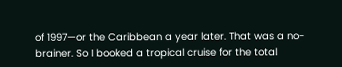of 1997—or the Caribbean a year later. That was a no-brainer. So I booked a tropical cruise for the total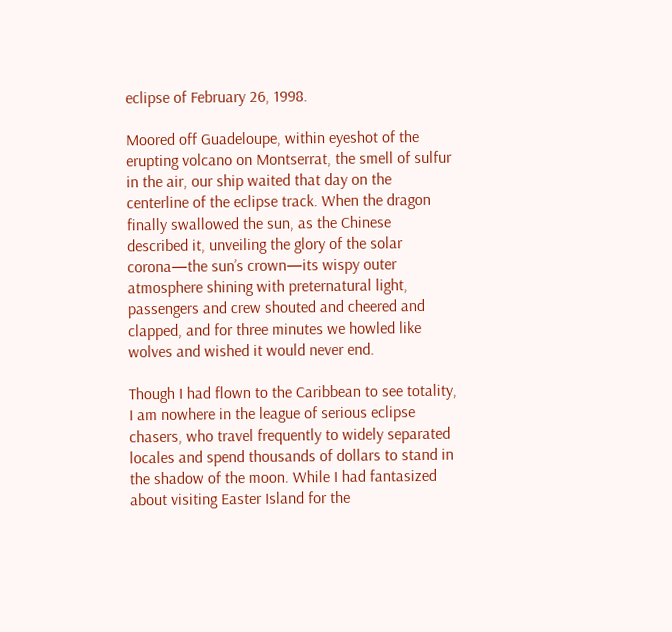eclipse of February 26, 1998.

Moored off Guadeloupe, within eyeshot of the erupting volcano on Montserrat, the smell of sulfur in the air, our ship waited that day on the centerline of the eclipse track. When the dragon finally swallowed the sun, as the Chinese described it, unveiling the glory of the solar corona—the sun’s crown—its wispy outer atmosphere shining with preternatural light, passengers and crew shouted and cheered and clapped, and for three minutes we howled like wolves and wished it would never end.

Though I had flown to the Caribbean to see totality, I am nowhere in the league of serious eclipse chasers, who travel frequently to widely separated locales and spend thousands of dollars to stand in the shadow of the moon. While I had fantasized about visiting Easter Island for the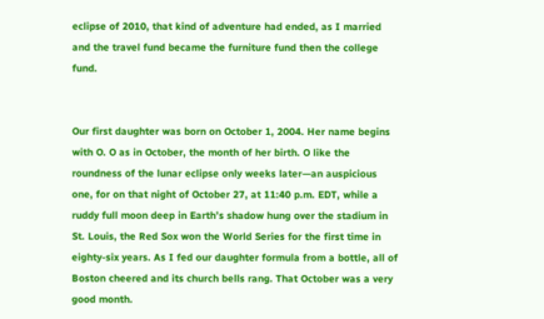eclipse of 2010, that kind of adventure had ended, as I married and the travel fund became the furniture fund then the college fund.


Our first daughter was born on October 1, 2004. Her name begins with O. O as in October, the month of her birth. O like the roundness of the lunar eclipse only weeks later—an auspicious one, for on that night of October 27, at 11:40 p.m. EDT, while a ruddy full moon deep in Earth’s shadow hung over the stadium in St. Louis, the Red Sox won the World Series for the first time in eighty-six years. As I fed our daughter formula from a bottle, all of Boston cheered and its church bells rang. That October was a very good month.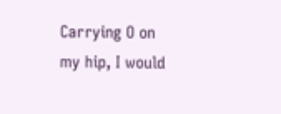Carrying O on my hip, I would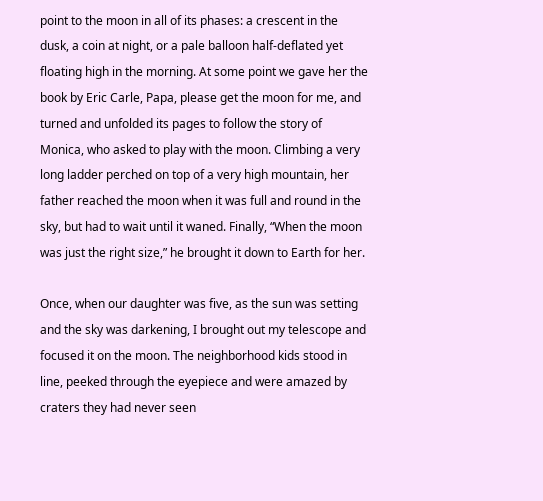point to the moon in all of its phases: a crescent in the dusk, a coin at night, or a pale balloon half-deflated yet floating high in the morning. At some point we gave her the book by Eric Carle, Papa, please get the moon for me, and turned and unfolded its pages to follow the story of Monica, who asked to play with the moon. Climbing a very long ladder perched on top of a very high mountain, her father reached the moon when it was full and round in the sky, but had to wait until it waned. Finally, “When the moon was just the right size,” he brought it down to Earth for her.

Once, when our daughter was five, as the sun was setting and the sky was darkening, I brought out my telescope and focused it on the moon. The neighborhood kids stood in line, peeked through the eyepiece and were amazed by craters they had never seen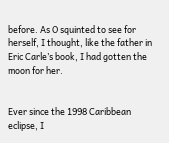before. As O squinted to see for herself, I thought, like the father in Eric Carle’s book, I had gotten the moon for her.


Ever since the 1998 Caribbean eclipse, I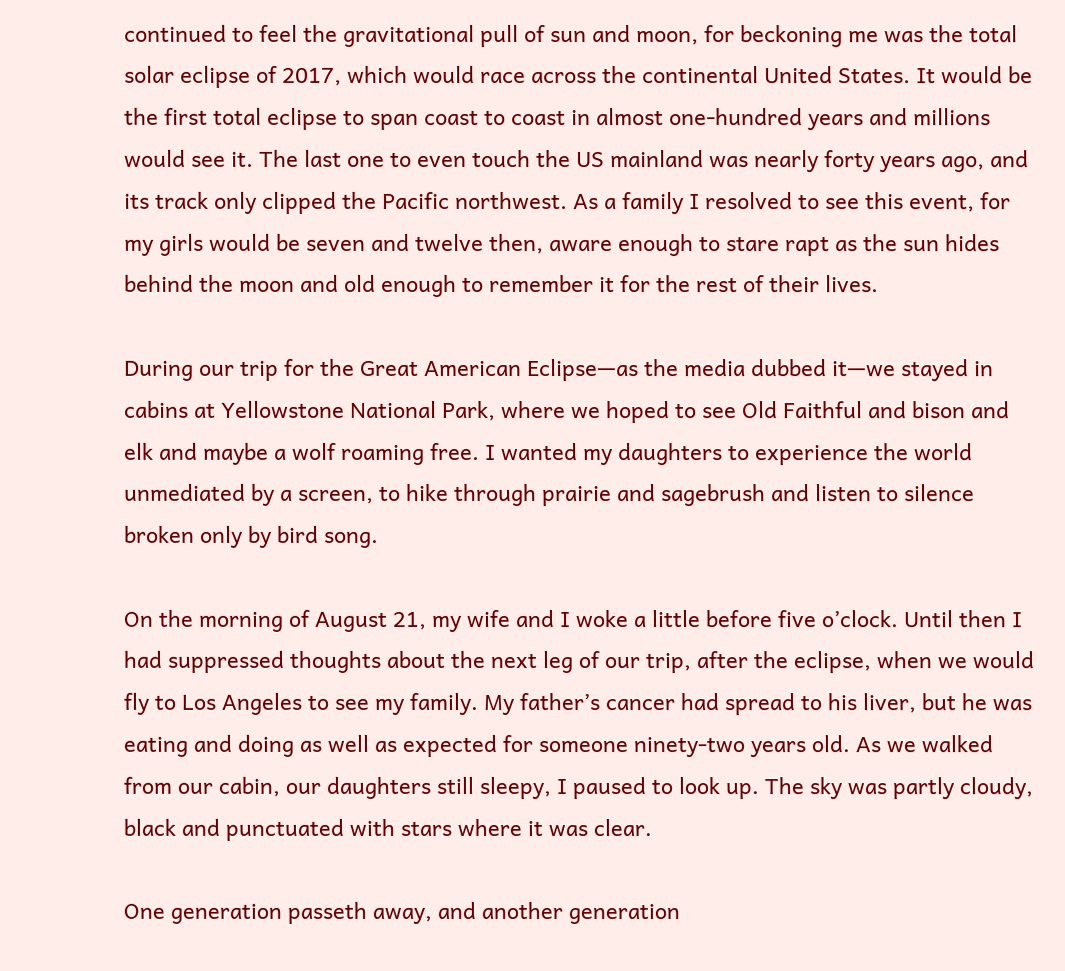continued to feel the gravitational pull of sun and moon, for beckoning me was the total solar eclipse of 2017, which would race across the continental United States. It would be the first total eclipse to span coast to coast in almost one-hundred years and millions would see it. The last one to even touch the US mainland was nearly forty years ago, and its track only clipped the Pacific northwest. As a family I resolved to see this event, for my girls would be seven and twelve then, aware enough to stare rapt as the sun hides behind the moon and old enough to remember it for the rest of their lives.

During our trip for the Great American Eclipse—as the media dubbed it—we stayed in cabins at Yellowstone National Park, where we hoped to see Old Faithful and bison and elk and maybe a wolf roaming free. I wanted my daughters to experience the world unmediated by a screen, to hike through prairie and sagebrush and listen to silence broken only by bird song.

On the morning of August 21, my wife and I woke a little before five o’clock. Until then I had suppressed thoughts about the next leg of our trip, after the eclipse, when we would fly to Los Angeles to see my family. My father’s cancer had spread to his liver, but he was eating and doing as well as expected for someone ninety-two years old. As we walked from our cabin, our daughters still sleepy, I paused to look up. The sky was partly cloudy, black and punctuated with stars where it was clear.

One generation passeth away, and another generation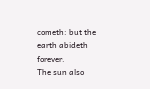cometh: but the earth abideth forever.
The sun also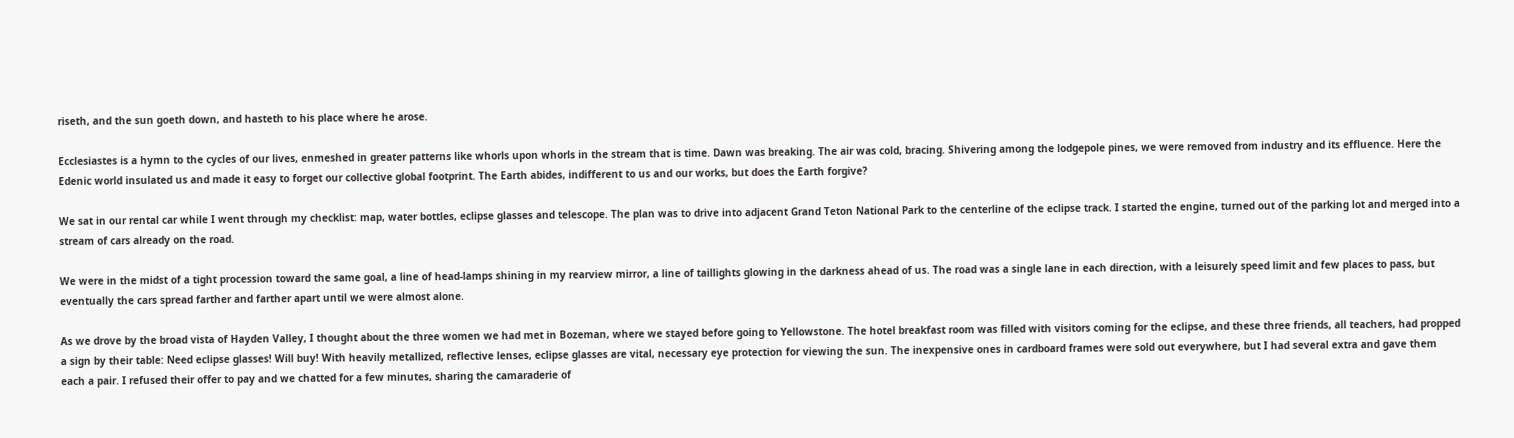riseth, and the sun goeth down, and hasteth to his place where he arose.

Ecclesiastes is a hymn to the cycles of our lives, enmeshed in greater patterns like whorls upon whorls in the stream that is time. Dawn was breaking. The air was cold, bracing. Shivering among the lodgepole pines, we were removed from industry and its effluence. Here the Edenic world insulated us and made it easy to forget our collective global footprint. The Earth abides, indifferent to us and our works, but does the Earth forgive?

We sat in our rental car while I went through my checklist: map, water bottles, eclipse glasses and telescope. The plan was to drive into adjacent Grand Teton National Park to the centerline of the eclipse track. I started the engine, turned out of the parking lot and merged into a stream of cars already on the road.

We were in the midst of a tight procession toward the same goal, a line of head-lamps shining in my rearview mirror, a line of taillights glowing in the darkness ahead of us. The road was a single lane in each direction, with a leisurely speed limit and few places to pass, but eventually the cars spread farther and farther apart until we were almost alone.

As we drove by the broad vista of Hayden Valley, I thought about the three women we had met in Bozeman, where we stayed before going to Yellowstone. The hotel breakfast room was filled with visitors coming for the eclipse, and these three friends, all teachers, had propped a sign by their table: Need eclipse glasses! Will buy! With heavily metallized, reflective lenses, eclipse glasses are vital, necessary eye protection for viewing the sun. The inexpensive ones in cardboard frames were sold out everywhere, but I had several extra and gave them each a pair. I refused their offer to pay and we chatted for a few minutes, sharing the camaraderie of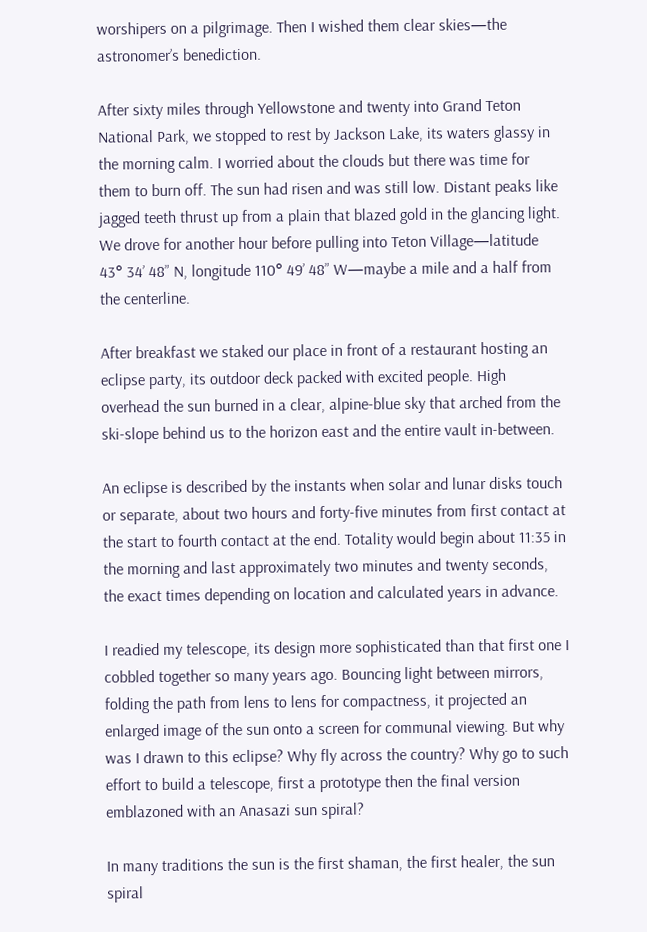worshipers on a pilgrimage. Then I wished them clear skies—the astronomer’s benediction.

After sixty miles through Yellowstone and twenty into Grand Teton National Park, we stopped to rest by Jackson Lake, its waters glassy in the morning calm. I worried about the clouds but there was time for them to burn off. The sun had risen and was still low. Distant peaks like jagged teeth thrust up from a plain that blazed gold in the glancing light. We drove for another hour before pulling into Teton Village—latitude 43° 34’ 48” N, longitude 110° 49’ 48” W—maybe a mile and a half from the centerline.

After breakfast we staked our place in front of a restaurant hosting an eclipse party, its outdoor deck packed with excited people. High overhead the sun burned in a clear, alpine-blue sky that arched from the ski-slope behind us to the horizon east and the entire vault in-between.

An eclipse is described by the instants when solar and lunar disks touch or separate, about two hours and forty-five minutes from first contact at the start to fourth contact at the end. Totality would begin about 11:35 in the morning and last approximately two minutes and twenty seconds, the exact times depending on location and calculated years in advance.

I readied my telescope, its design more sophisticated than that first one I cobbled together so many years ago. Bouncing light between mirrors, folding the path from lens to lens for compactness, it projected an enlarged image of the sun onto a screen for communal viewing. But why was I drawn to this eclipse? Why fly across the country? Why go to such effort to build a telescope, first a prototype then the final version emblazoned with an Anasazi sun spiral?

In many traditions the sun is the first shaman, the first healer, the sun spiral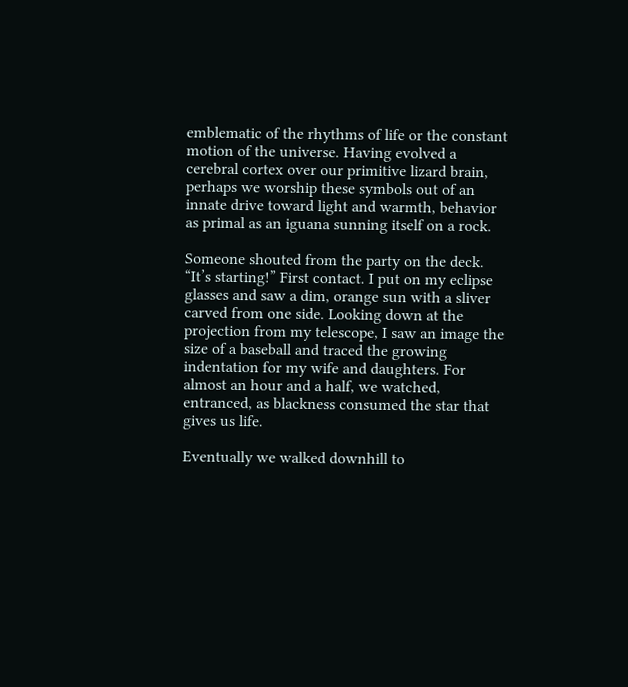emblematic of the rhythms of life or the constant motion of the universe. Having evolved a cerebral cortex over our primitive lizard brain, perhaps we worship these symbols out of an innate drive toward light and warmth, behavior as primal as an iguana sunning itself on a rock.

Someone shouted from the party on the deck. “It’s starting!” First contact. I put on my eclipse glasses and saw a dim, orange sun with a sliver carved from one side. Looking down at the projection from my telescope, I saw an image the size of a baseball and traced the growing indentation for my wife and daughters. For almost an hour and a half, we watched, entranced, as blackness consumed the star that gives us life.

Eventually we walked downhill to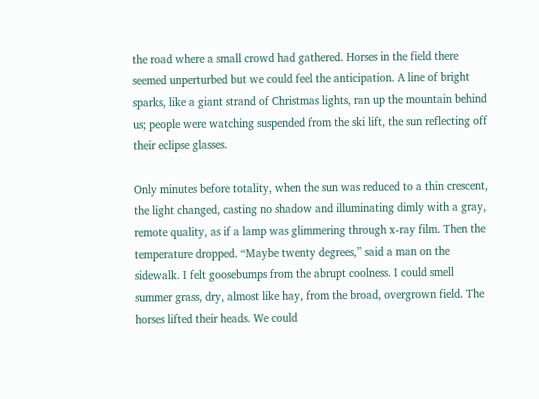the road where a small crowd had gathered. Horses in the field there seemed unperturbed but we could feel the anticipation. A line of bright sparks, like a giant strand of Christmas lights, ran up the mountain behind us; people were watching suspended from the ski lift, the sun reflecting off their eclipse glasses.

Only minutes before totality, when the sun was reduced to a thin crescent, the light changed, casting no shadow and illuminating dimly with a gray, remote quality, as if a lamp was glimmering through x-ray film. Then the temperature dropped. “Maybe twenty degrees,” said a man on the sidewalk. I felt goosebumps from the abrupt coolness. I could smell summer grass, dry, almost like hay, from the broad, overgrown field. The horses lifted their heads. We could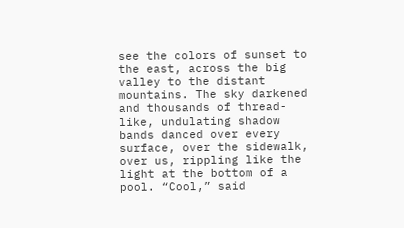see the colors of sunset to the east, across the big valley to the distant mountains. The sky darkened and thousands of thread-like, undulating shadow bands danced over every surface, over the sidewalk, over us, rippling like the light at the bottom of a pool. “Cool,” said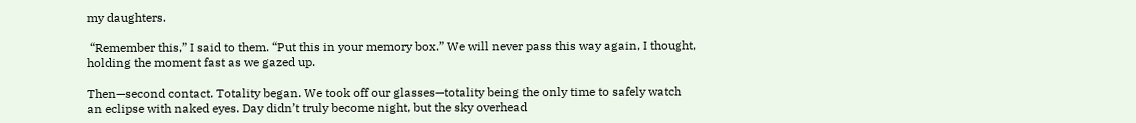my daughters.

 “Remember this,” I said to them. “Put this in your memory box.” We will never pass this way again, I thought, holding the moment fast as we gazed up.

Then—second contact. Totality began. We took off our glasses—totality being the only time to safely watch an eclipse with naked eyes. Day didn’t truly become night, but the sky overhead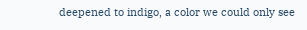deepened to indigo, a color we could only see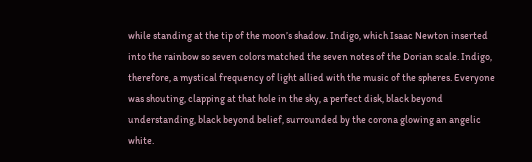while standing at the tip of the moon’s shadow. Indigo, which Isaac Newton inserted into the rainbow so seven colors matched the seven notes of the Dorian scale. Indigo, therefore, a mystical frequency of light allied with the music of the spheres. Everyone was shouting, clapping at that hole in the sky, a perfect disk, black beyond understanding, black beyond belief, surrounded by the corona glowing an angelic white.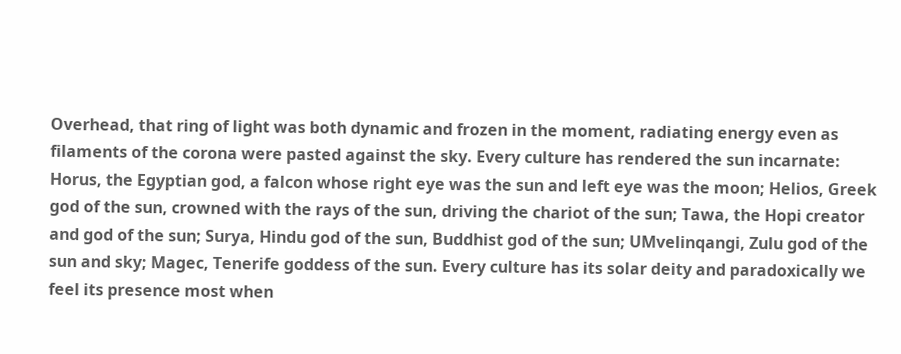Overhead, that ring of light was both dynamic and frozen in the moment, radiating energy even as filaments of the corona were pasted against the sky. Every culture has rendered the sun incarnate: Horus, the Egyptian god, a falcon whose right eye was the sun and left eye was the moon; Helios, Greek god of the sun, crowned with the rays of the sun, driving the chariot of the sun; Tawa, the Hopi creator and god of the sun; Surya, Hindu god of the sun, Buddhist god of the sun; UMvelinqangi, Zulu god of the sun and sky; Magec, Tenerife goddess of the sun. Every culture has its solar deity and paradoxically we feel its presence most when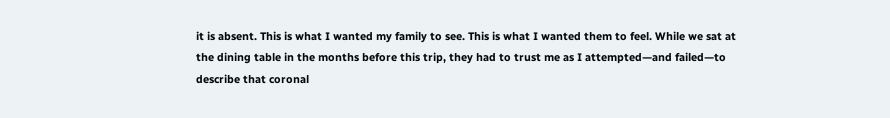it is absent. This is what I wanted my family to see. This is what I wanted them to feel. While we sat at the dining table in the months before this trip, they had to trust me as I attempted—and failed—to describe that coronal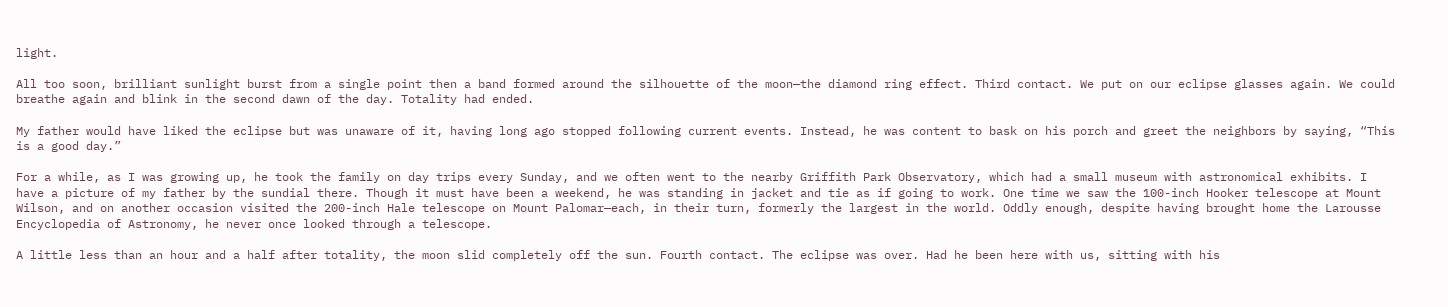light.

All too soon, brilliant sunlight burst from a single point then a band formed around the silhouette of the moon—the diamond ring effect. Third contact. We put on our eclipse glasses again. We could breathe again and blink in the second dawn of the day. Totality had ended.

My father would have liked the eclipse but was unaware of it, having long ago stopped following current events. Instead, he was content to bask on his porch and greet the neighbors by saying, “This is a good day.”

For a while, as I was growing up, he took the family on day trips every Sunday, and we often went to the nearby Griffith Park Observatory, which had a small museum with astronomical exhibits. I have a picture of my father by the sundial there. Though it must have been a weekend, he was standing in jacket and tie as if going to work. One time we saw the 100-inch Hooker telescope at Mount Wilson, and on another occasion visited the 200-inch Hale telescope on Mount Palomar—each, in their turn, formerly the largest in the world. Oddly enough, despite having brought home the Larousse Encyclopedia of Astronomy, he never once looked through a telescope.

A little less than an hour and a half after totality, the moon slid completely off the sun. Fourth contact. The eclipse was over. Had he been here with us, sitting with his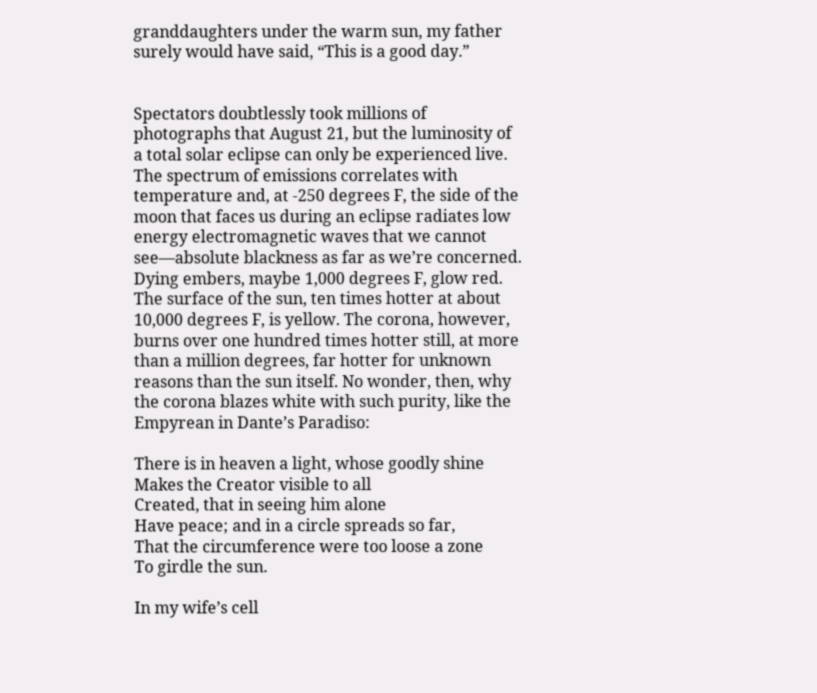granddaughters under the warm sun, my father surely would have said, “This is a good day.”


Spectators doubtlessly took millions of photographs that August 21, but the luminosity of a total solar eclipse can only be experienced live. The spectrum of emissions correlates with temperature and, at -250 degrees F, the side of the moon that faces us during an eclipse radiates low energy electromagnetic waves that we cannot see—absolute blackness as far as we’re concerned. Dying embers, maybe 1,000 degrees F, glow red. The surface of the sun, ten times hotter at about 10,000 degrees F, is yellow. The corona, however, burns over one hundred times hotter still, at more than a million degrees, far hotter for unknown reasons than the sun itself. No wonder, then, why the corona blazes white with such purity, like the Empyrean in Dante’s Paradiso:

There is in heaven a light, whose goodly shine
Makes the Creator visible to all
Created, that in seeing him alone
Have peace; and in a circle spreads so far,
That the circumference were too loose a zone
To girdle the sun.

In my wife’s cell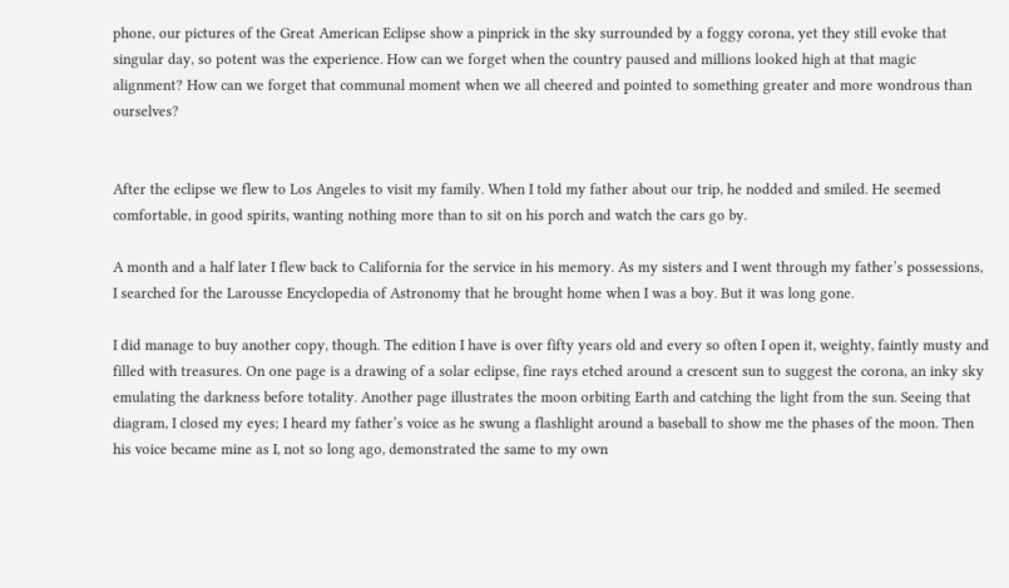phone, our pictures of the Great American Eclipse show a pinprick in the sky surrounded by a foggy corona, yet they still evoke that singular day, so potent was the experience. How can we forget when the country paused and millions looked high at that magic alignment? How can we forget that communal moment when we all cheered and pointed to something greater and more wondrous than ourselves?


After the eclipse we flew to Los Angeles to visit my family. When I told my father about our trip, he nodded and smiled. He seemed comfortable, in good spirits, wanting nothing more than to sit on his porch and watch the cars go by.

A month and a half later I flew back to California for the service in his memory. As my sisters and I went through my father’s possessions, I searched for the Larousse Encyclopedia of Astronomy that he brought home when I was a boy. But it was long gone.

I did manage to buy another copy, though. The edition I have is over fifty years old and every so often I open it, weighty, faintly musty and filled with treasures. On one page is a drawing of a solar eclipse, fine rays etched around a crescent sun to suggest the corona, an inky sky emulating the darkness before totality. Another page illustrates the moon orbiting Earth and catching the light from the sun. Seeing that diagram, I closed my eyes; I heard my father’s voice as he swung a flashlight around a baseball to show me the phases of the moon. Then his voice became mine as I, not so long ago, demonstrated the same to my own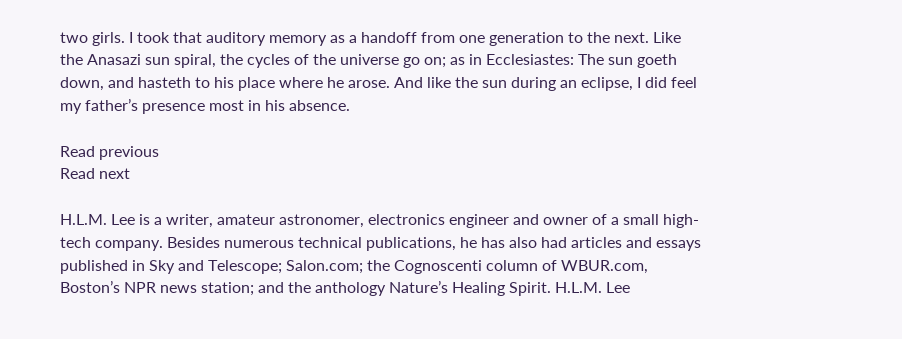two girls. I took that auditory memory as a handoff from one generation to the next. Like the Anasazi sun spiral, the cycles of the universe go on; as in Ecclesiastes: The sun goeth down, and hasteth to his place where he arose. And like the sun during an eclipse, I did feel my father’s presence most in his absence.

Read previous
Read next

H.L.M. Lee is a writer, amateur astronomer, electronics engineer and owner of a small high-tech company. Besides numerous technical publications, he has also had articles and essays published in Sky and Telescope; Salon.com; the Cognoscenti column of WBUR.com, Boston’s NPR news station; and the anthology Nature’s Healing Spirit. H.L.M. Lee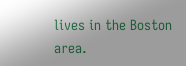lives in the Boston area.